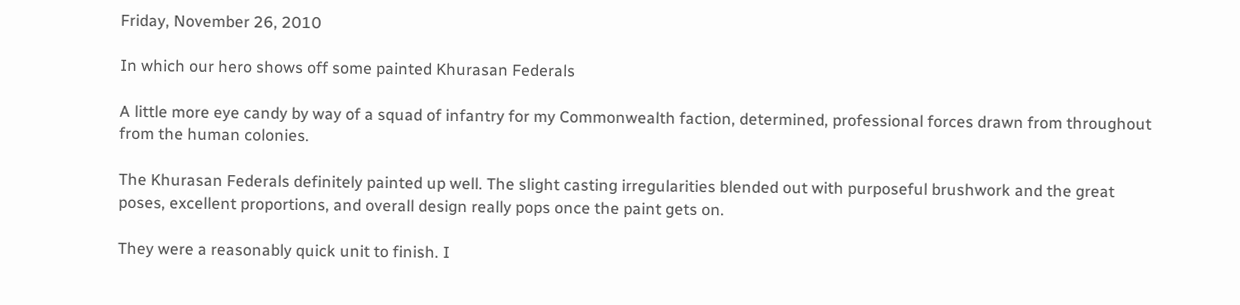Friday, November 26, 2010

In which our hero shows off some painted Khurasan Federals

A little more eye candy by way of a squad of infantry for my Commonwealth faction, determined, professional forces drawn from throughout from the human colonies.

The Khurasan Federals definitely painted up well. The slight casting irregularities blended out with purposeful brushwork and the great poses, excellent proportions, and overall design really pops once the paint gets on.

They were a reasonably quick unit to finish. I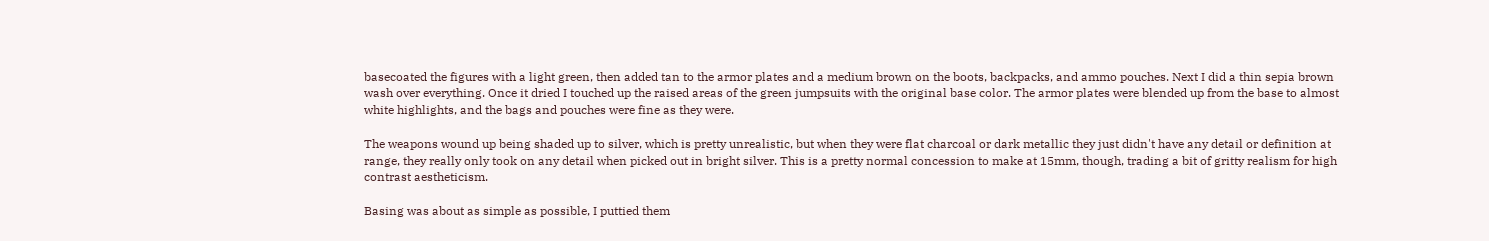basecoated the figures with a light green, then added tan to the armor plates and a medium brown on the boots, backpacks, and ammo pouches. Next I did a thin sepia brown wash over everything. Once it dried I touched up the raised areas of the green jumpsuits with the original base color. The armor plates were blended up from the base to almost white highlights, and the bags and pouches were fine as they were.

The weapons wound up being shaded up to silver, which is pretty unrealistic, but when they were flat charcoal or dark metallic they just didn't have any detail or definition at range, they really only took on any detail when picked out in bright silver. This is a pretty normal concession to make at 15mm, though, trading a bit of gritty realism for high contrast aestheticism.

Basing was about as simple as possible, I puttied them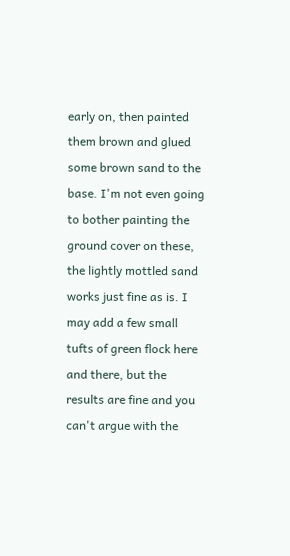early on, then painted them brown and glued some brown sand to the base. I'm not even going to bother painting the ground cover on these, the lightly mottled sand works just fine as is. I may add a few small tufts of green flock here and there, but the results are fine and you can't argue with the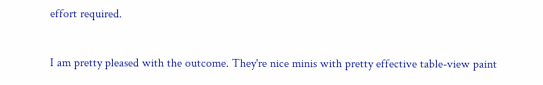effort required.

I am pretty pleased with the outcome. They're nice minis with pretty effective table-view paint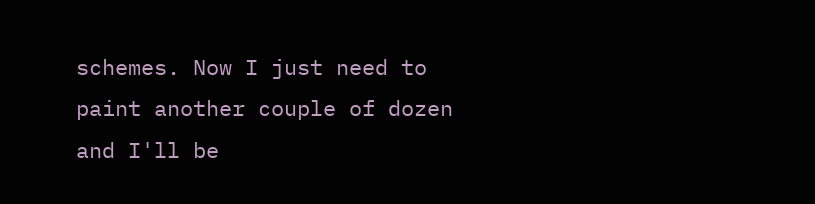schemes. Now I just need to paint another couple of dozen and I'll be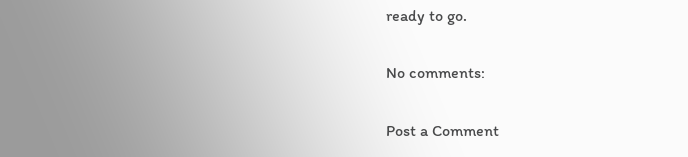ready to go.

No comments:

Post a Comment